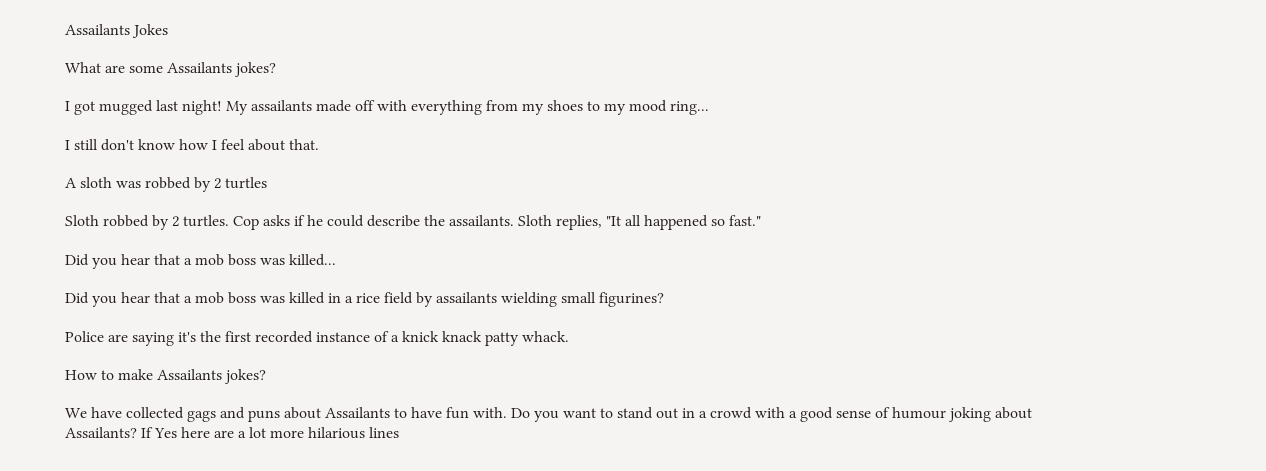Assailants Jokes

What are some Assailants jokes?

I got mugged last night! My assailants made off with everything from my shoes to my mood ring...

I still don't know how I feel about that.

A sloth was robbed by 2 turtles

Sloth robbed by 2 turtles. Cop asks if he could describe the assailants. Sloth replies, "It all happened so fast."

Did you hear that a mob boss was killed...

Did you hear that a mob boss was killed in a rice field by assailants wielding small figurines?

Police are saying it's the first recorded instance of a knick knack patty whack.

How to make Assailants jokes?

We have collected gags and puns about Assailants to have fun with. Do you want to stand out in a crowd with a good sense of humour joking about Assailants? If Yes here are a lot more hilarious lines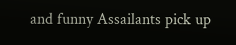and funny Assailants pick up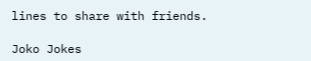lines to share with friends.

Joko Jokes